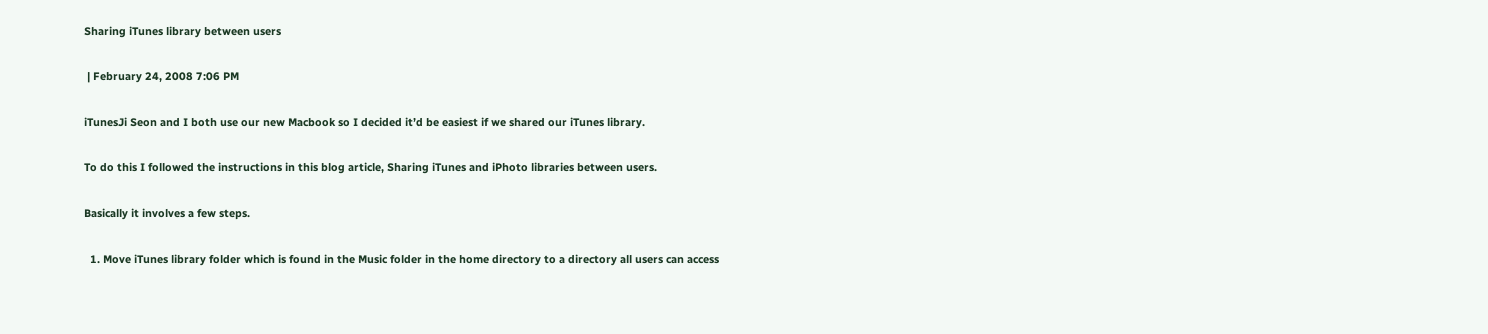Sharing iTunes library between users

 | February 24, 2008 7:06 PM

iTunesJi Seon and I both use our new Macbook so I decided it’d be easiest if we shared our iTunes library.

To do this I followed the instructions in this blog article, Sharing iTunes and iPhoto libraries between users.

Basically it involves a few steps.

  1. Move iTunes library folder which is found in the Music folder in the home directory to a directory all users can access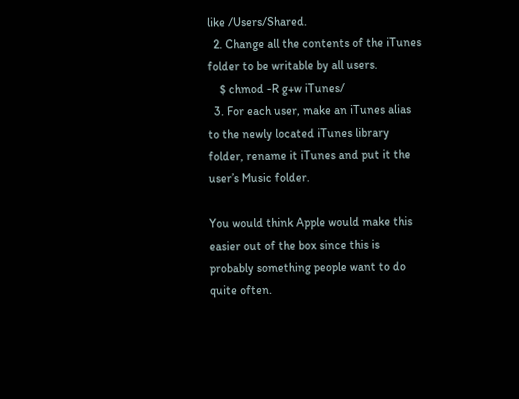like /Users/Shared.
  2. Change all the contents of the iTunes folder to be writable by all users.
    $ chmod -R g+w iTunes/
  3. For each user, make an iTunes alias to the newly located iTunes library folder, rename it iTunes and put it the user’s Music folder.

You would think Apple would make this easier out of the box since this is probably something people want to do quite often.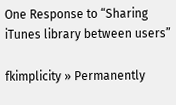One Response to “Sharing iTunes library between users”

fkimplicity » Permanently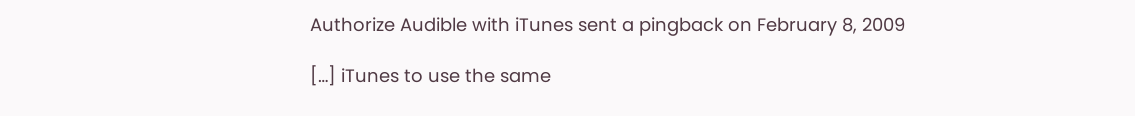Authorize Audible with iTunes sent a pingback on February 8, 2009

[…] iTunes to use the same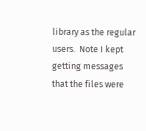library as the regular users.  Note I kept getting messages that the files were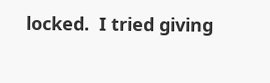locked.  I tried giving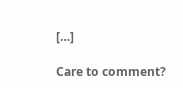[…]

Care to comment?